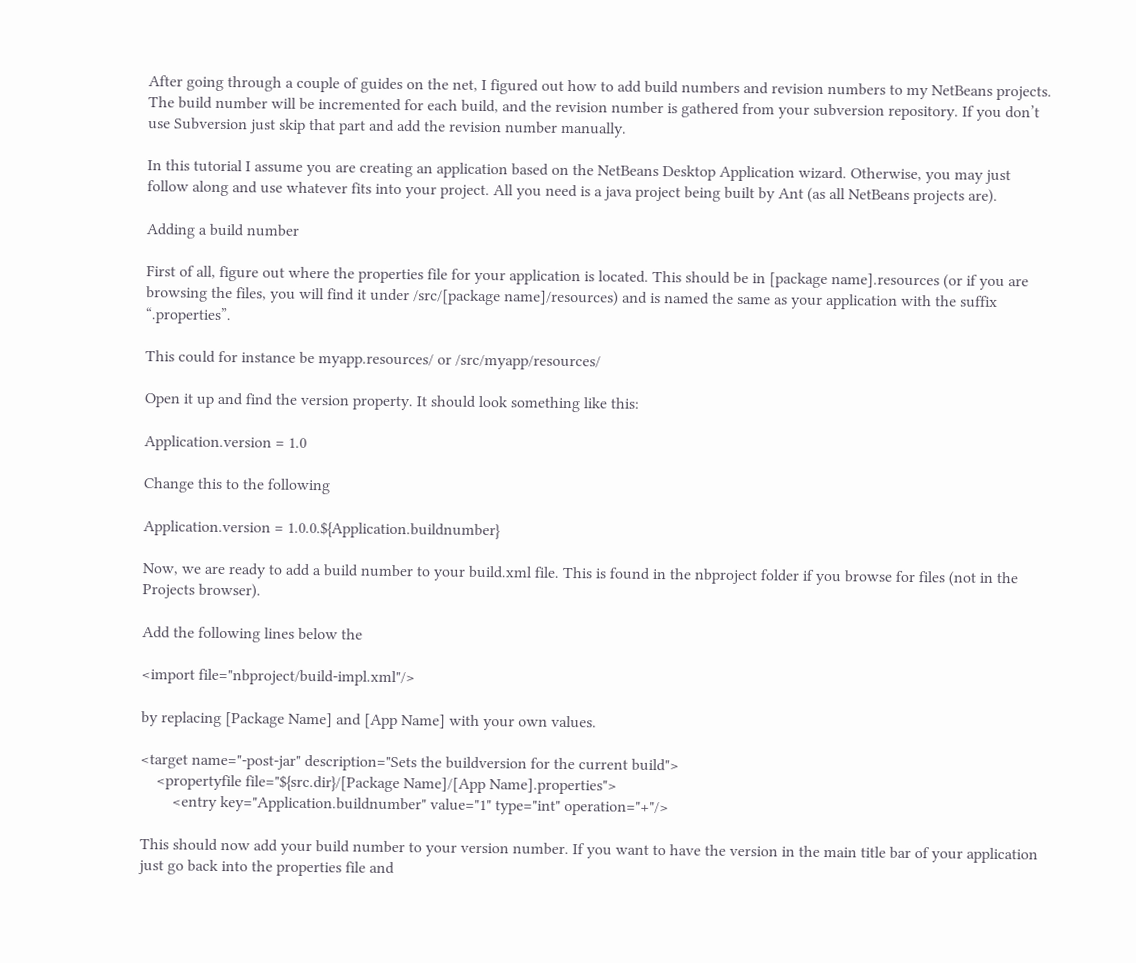After going through a couple of guides on the net, I figured out how to add build numbers and revision numbers to my NetBeans projects. The build number will be incremented for each build, and the revision number is gathered from your subversion repository. If you don’t use Subversion just skip that part and add the revision number manually.

In this tutorial I assume you are creating an application based on the NetBeans Desktop Application wizard. Otherwise, you may just follow along and use whatever fits into your project. All you need is a java project being built by Ant (as all NetBeans projects are).

Adding a build number

First of all, figure out where the properties file for your application is located. This should be in [package name].resources (or if you are browsing the files, you will find it under /src/[package name]/resources) and is named the same as your application with the suffix “.properties”.

This could for instance be myapp.resources/ or /src/myapp/resources/

Open it up and find the version property. It should look something like this:

Application.version = 1.0

Change this to the following

Application.version = 1.0.0.${Application.buildnumber}

Now, we are ready to add a build number to your build.xml file. This is found in the nbproject folder if you browse for files (not in the Projects browser).

Add the following lines below the

<import file="nbproject/build-impl.xml"/>

by replacing [Package Name] and [App Name] with your own values.

<target name="-post-jar" description="Sets the buildversion for the current build">
    <propertyfile file="${src.dir}/[Package Name]/[App Name].properties">
        <entry key="Application.buildnumber" value="1" type="int" operation="+"/>

This should now add your build number to your version number. If you want to have the version in the main title bar of your application just go back into the properties file and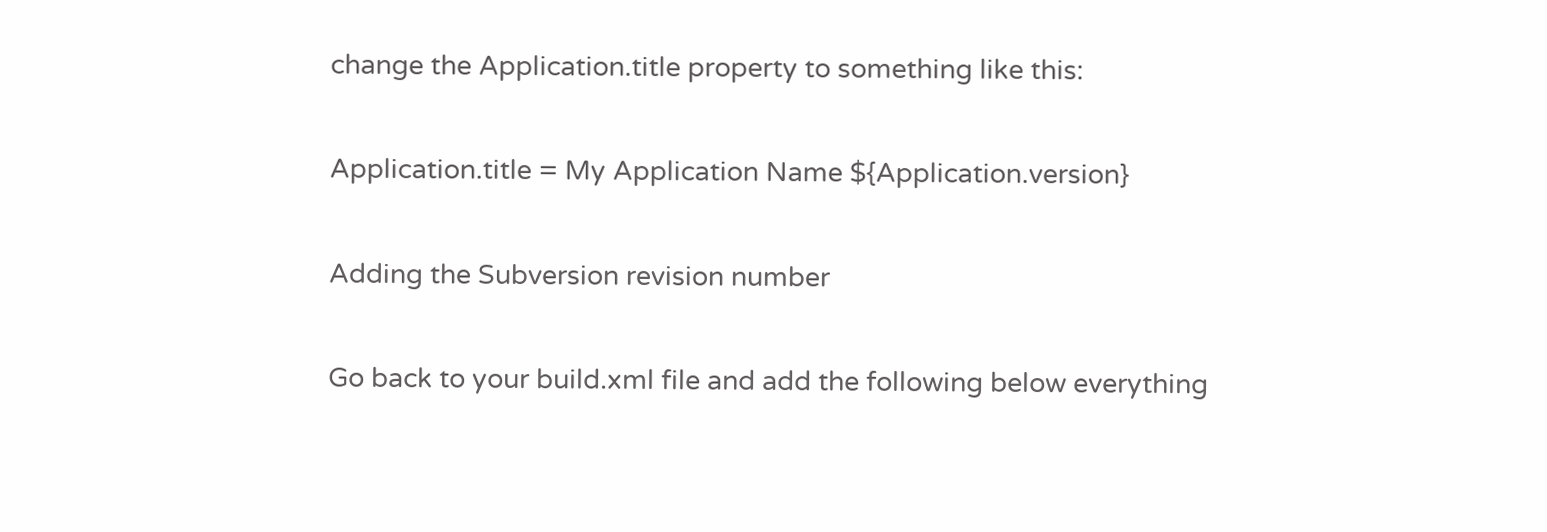change the Application.title property to something like this:

Application.title = My Application Name ${Application.version}

Adding the Subversion revision number

Go back to your build.xml file and add the following below everything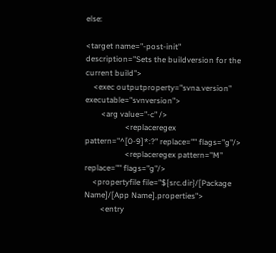else:

<target name="-post-init" description="Sets the buildversion for the current build">
    <exec outputproperty="svna.version" executable="svnversion">
        <arg value="-c" />
                    <replaceregex pattern="^[0-9]*:?" replace="" flags="g"/>
                    <replaceregex pattern="M" replace="" flags="g"/>
    <propertyfile file="${src.dir}/[Package Name]/[App Name].properties">
        <entry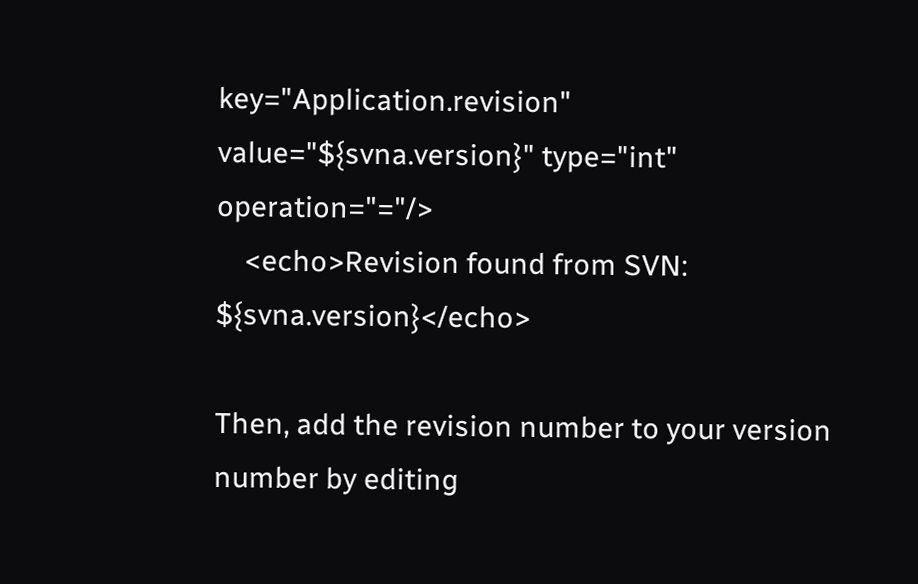key="Application.revision" value="${svna.version}" type="int" operation="="/>
    <echo>Revision found from SVN: ${svna.version}</echo>

Then, add the revision number to your version number by editing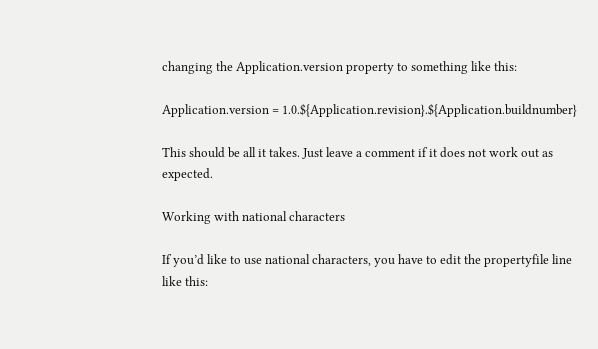changing the Application.version property to something like this:

Application.version = 1.0.${Application.revision}.${Application.buildnumber}

This should be all it takes. Just leave a comment if it does not work out as expected.

Working with national characters

If you’d like to use national characters, you have to edit the propertyfile line like this: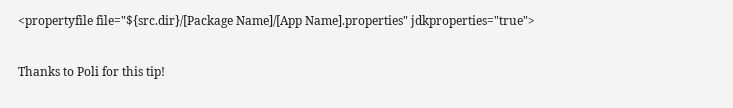<propertyfile file="${src.dir}/[Package Name]/[App Name].properties" jdkproperties="true">

Thanks to Poli for this tip!